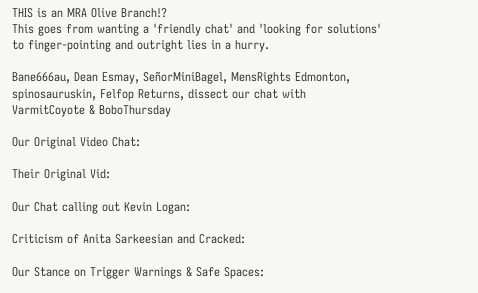THIS is an MRA Olive Branch!?
This goes from wanting a 'friendly chat' and 'looking for solutions' to finger-pointing and outright lies in a hurry.

Bane666au, Dean Esmay, SeñorMiniBagel, MensRights Edmonton, spinosauruskin, Felfop Returns, dissect our chat with VarmitCoyote & BoboThursday

Our Original Video Chat:

Their Original Vid:

Our Chat calling out Kevin Logan:

Criticism of Anita Sarkeesian and Cracked:

Our Stance on Trigger Warnings & Safe Spaces: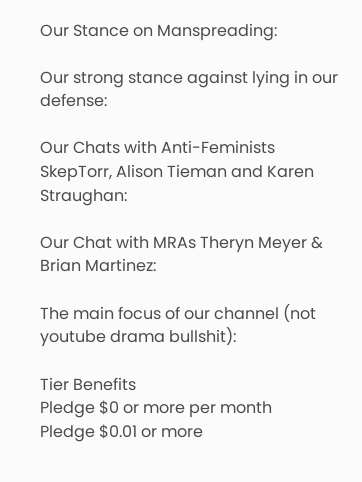Our Stance on Manspreading:

Our strong stance against lying in our defense:

Our Chats with Anti-Feminists SkepTorr, Alison Tieman and Karen Straughan:

Our Chat with MRAs Theryn Meyer & Brian Martinez:

The main focus of our channel (not youtube drama bullshit):

Tier Benefits
Pledge $0 or more per month
Pledge $0.01 or more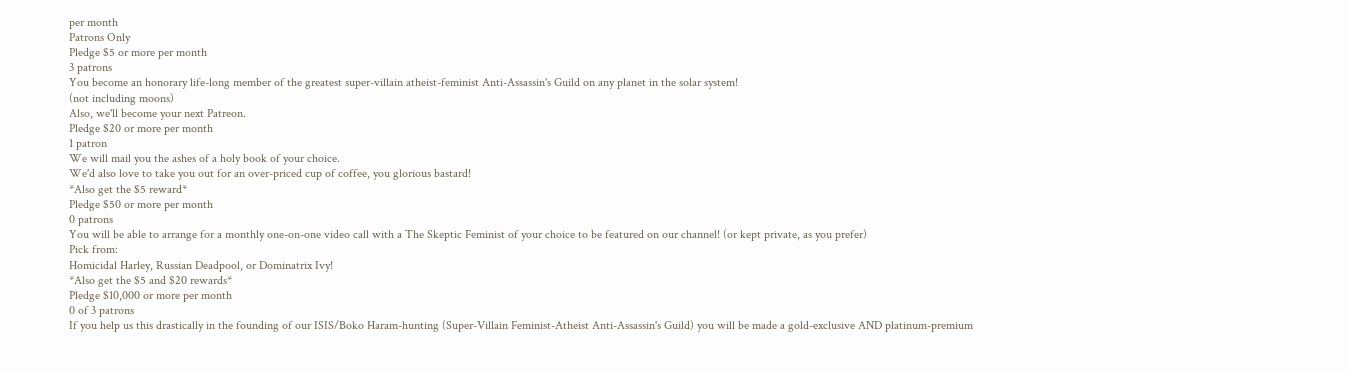per month
Patrons Only
Pledge $5 or more per month
3 patrons
You become an honorary life-long member of the greatest super-villain atheist-feminist Anti-Assassin's Guild on any planet in the solar system!
(not including moons)
Also, we'll become your next Patreon.
Pledge $20 or more per month
1 patron
We will mail you the ashes of a holy book of your choice.
We'd also love to take you out for an over-priced cup of coffee, you glorious bastard!
*Also get the $5 reward*
Pledge $50 or more per month
0 patrons
You will be able to arrange for a monthly one-on-one video call with a The Skeptic Feminist of your choice to be featured on our channel! (or kept private, as you prefer)
Pick from:
Homicidal Harley, Russian Deadpool, or Dominatrix Ivy!
*Also get the $5 and $20 rewards*
Pledge $10,000 or more per month
0 of 3 patrons
If you help us this drastically in the founding of our ISIS/Boko Haram-hunting (Super-Villain Feminist-Atheist Anti-Assassin's Guild) you will be made a gold-exclusive AND platinum-premium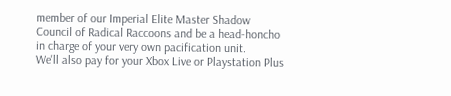member of our Imperial Elite Master Shadow Council of Radical Raccoons and be a head-honcho in charge of your very own pacification unit.
We'll also pay for your Xbox Live or Playstation Plus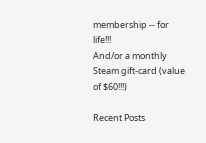membership -- for life!!!
And/or a monthly Steam gift-card (value of $60!!!)

Recent Posts